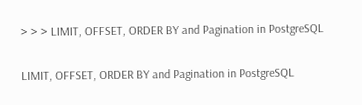> > > LIMIT, OFFSET, ORDER BY and Pagination in PostgreSQL

LIMIT, OFFSET, ORDER BY and Pagination in PostgreSQL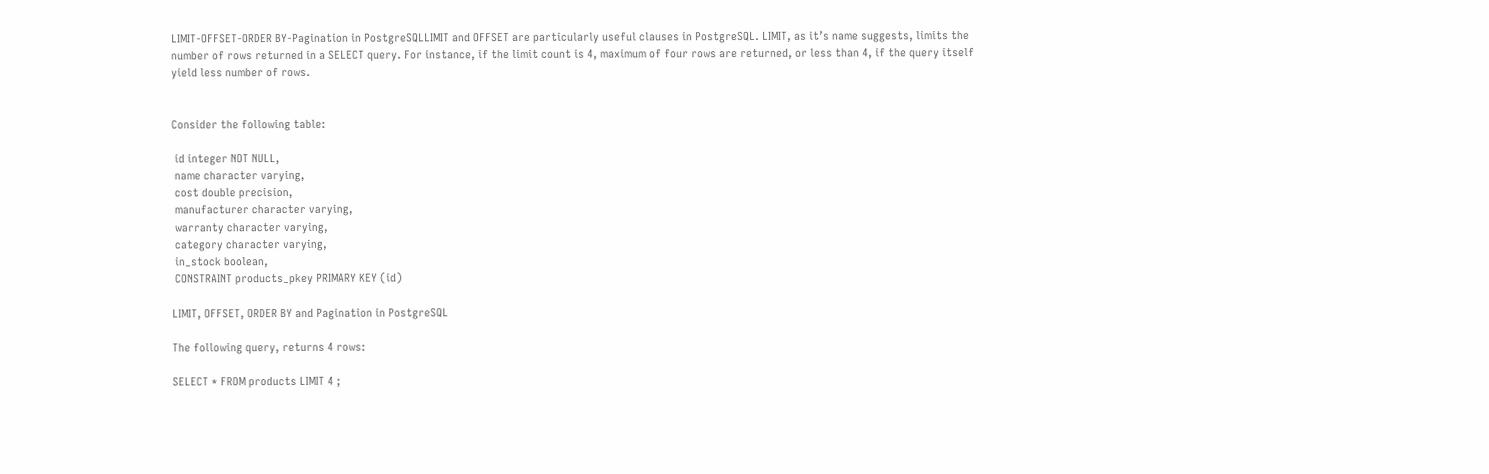LIMIT-OFFSET-ORDER BY-Pagination in PostgreSQLLIMIT and OFFSET are particularly useful clauses in PostgreSQL. LIMIT, as it’s name suggests, limits the number of rows returned in a SELECT query. For instance, if the limit count is 4, maximum of four rows are returned, or less than 4, if the query itself yield less number of rows.


Consider the following table:

 id integer NOT NULL,
 name character varying,
 cost double precision,
 manufacturer character varying,
 warranty character varying,
 category character varying,
 in_stock boolean,
 CONSTRAINT products_pkey PRIMARY KEY (id)

LIMIT, OFFSET, ORDER BY and Pagination in PostgreSQL

The following query, returns 4 rows:

SELECT * FROM products LIMIT 4 ;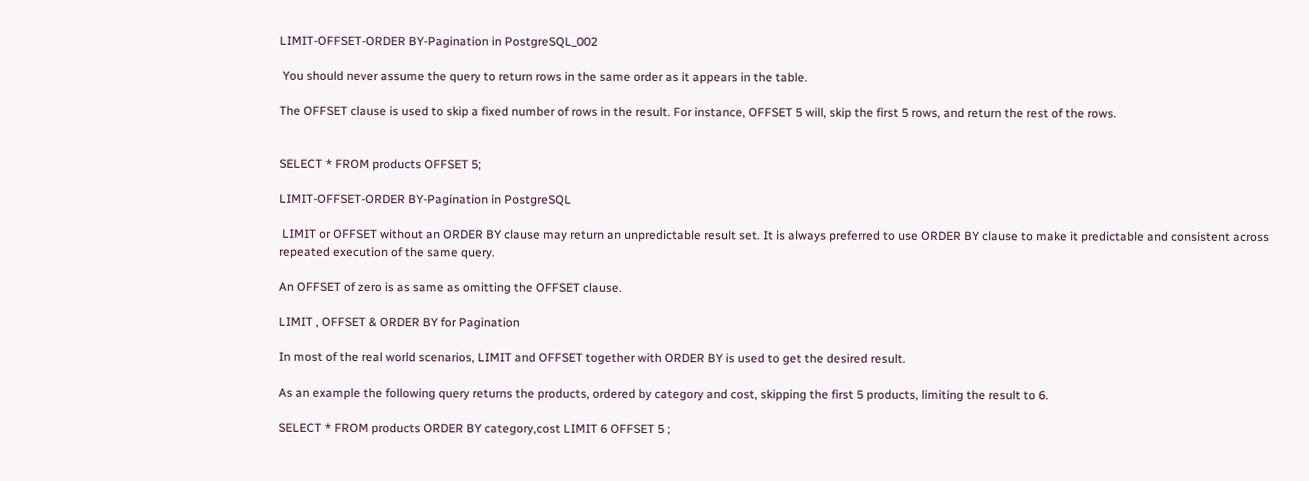LIMIT-OFFSET-ORDER BY-Pagination in PostgreSQL_002

 You should never assume the query to return rows in the same order as it appears in the table.

The OFFSET clause is used to skip a fixed number of rows in the result. For instance, OFFSET 5 will, skip the first 5 rows, and return the rest of the rows.


SELECT * FROM products OFFSET 5;

LIMIT-OFFSET-ORDER BY-Pagination in PostgreSQL

 LIMIT or OFFSET without an ORDER BY clause may return an unpredictable result set. It is always preferred to use ORDER BY clause to make it predictable and consistent across repeated execution of the same query.

An OFFSET of zero is as same as omitting the OFFSET clause.

LIMIT , OFFSET & ORDER BY for Pagination

In most of the real world scenarios, LIMIT and OFFSET together with ORDER BY is used to get the desired result.

As an example the following query returns the products, ordered by category and cost, skipping the first 5 products, limiting the result to 6.

SELECT * FROM products ORDER BY category,cost LIMIT 6 OFFSET 5 ;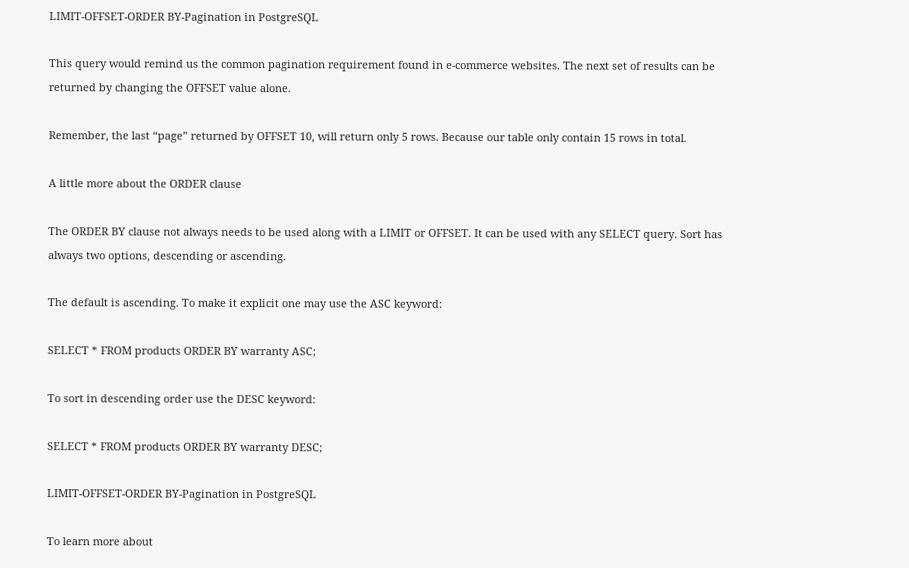LIMIT-OFFSET-ORDER BY-Pagination in PostgreSQL

This query would remind us the common pagination requirement found in e-commerce websites. The next set of results can be returned by changing the OFFSET value alone.

Remember, the last “page” returned by OFFSET 10, will return only 5 rows. Because our table only contain 15 rows in total.

A little more about the ORDER clause

The ORDER BY clause not always needs to be used along with a LIMIT or OFFSET. It can be used with any SELECT query. Sort has always two options, descending or ascending.

The default is ascending. To make it explicit one may use the ASC keyword:

SELECT * FROM products ORDER BY warranty ASC;

To sort in descending order use the DESC keyword:

SELECT * FROM products ORDER BY warranty DESC;

LIMIT-OFFSET-ORDER BY-Pagination in PostgreSQL

To learn more about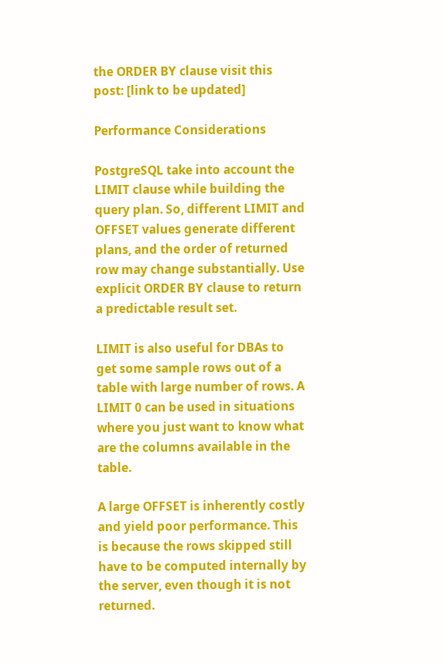the ORDER BY clause visit this post: [link to be updated]

Performance Considerations

PostgreSQL take into account the LIMIT clause while building the query plan. So, different LIMIT and OFFSET values generate different plans, and the order of returned row may change substantially. Use explicit ORDER BY clause to return a predictable result set.

LIMIT is also useful for DBAs to get some sample rows out of a table with large number of rows. A LIMIT 0 can be used in situations where you just want to know what are the columns available in the table.

A large OFFSET is inherently costly and yield poor performance. This is because the rows skipped still have to be computed internally by the server, even though it is not returned.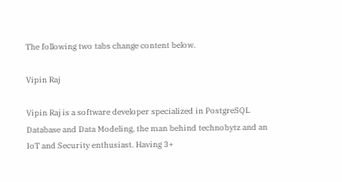The following two tabs change content below.

Vipin Raj

Vipin Raj is a software developer specialized in PostgreSQL Database and Data Modeling, the man behind technobytz and an IoT and Security enthusiast. Having 3+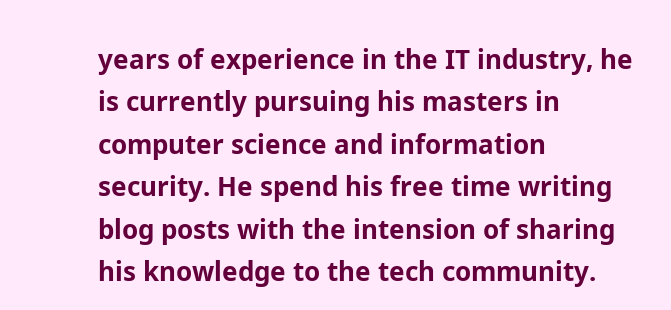years of experience in the IT industry, he is currently pursuing his masters in computer science and information security. He spend his free time writing blog posts with the intension of sharing his knowledge to the tech community.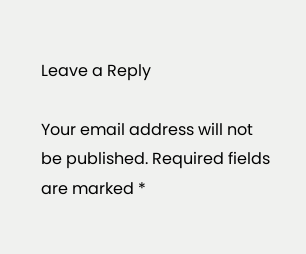Leave a Reply

Your email address will not be published. Required fields are marked *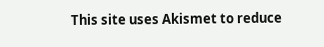This site uses Akismet to reduce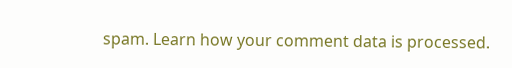spam. Learn how your comment data is processed.